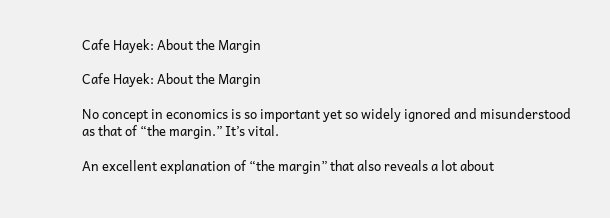Cafe Hayek: About the Margin

Cafe Hayek: About the Margin

No concept in economics is so important yet so widely ignored and misunderstood as that of “the margin.” It’s vital.

An excellent explanation of “the margin” that also reveals a lot about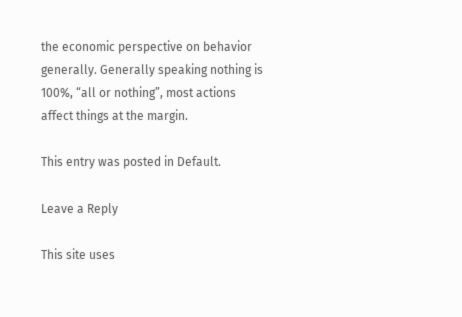the economic perspective on behavior generally. Generally speaking nothing is 100%, “all or nothing”, most actions affect things at the margin.

This entry was posted in Default.

Leave a Reply

This site uses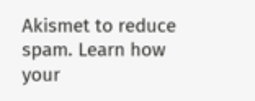Akismet to reduce spam. Learn how your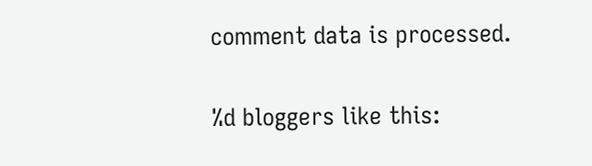comment data is processed.

%d bloggers like this: